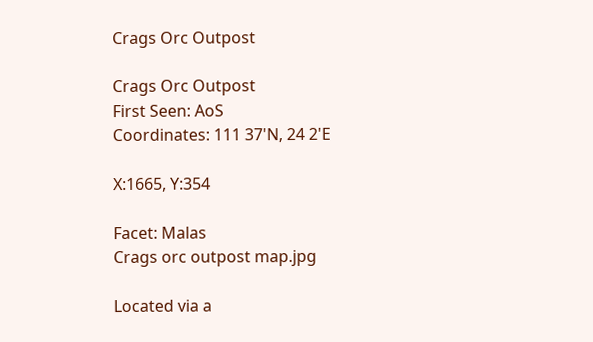Crags Orc Outpost

Crags Orc Outpost
First Seen: AoS
Coordinates: 111 37'N, 24 2'E

X:1665, Y:354

Facet: Malas
Crags orc outpost map.jpg

Located via a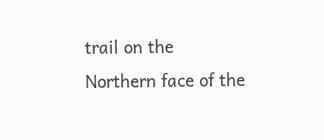trail on the Northern face of the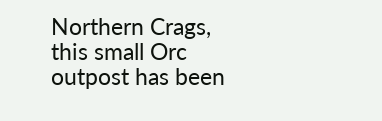Northern Crags, this small Orc outpost has been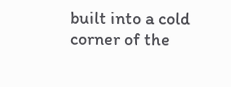built into a cold corner of the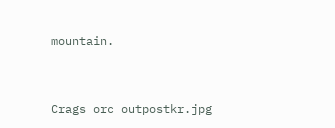mountain.


Crags orc outpostkr.jpg